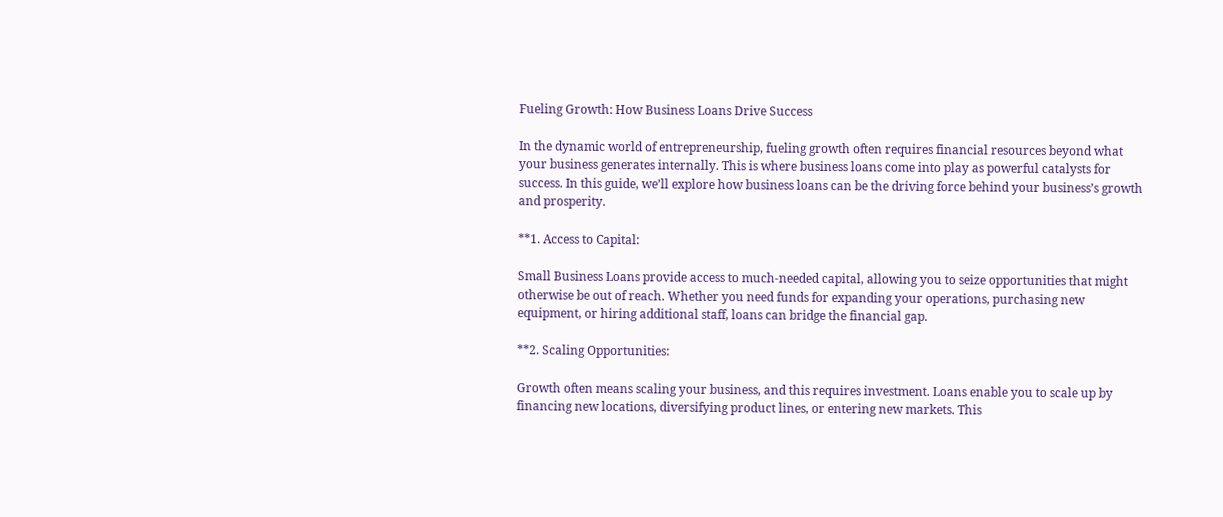Fueling Growth: How Business Loans Drive Success

In the dynamic world of entrepreneurship, fueling growth often requires financial resources beyond what your business generates internally. This is where business loans come into play as powerful catalysts for success. In this guide, we’ll explore how business loans can be the driving force behind your business’s growth and prosperity.

**1. Access to Capital:

Small Business Loans provide access to much-needed capital, allowing you to seize opportunities that might otherwise be out of reach. Whether you need funds for expanding your operations, purchasing new equipment, or hiring additional staff, loans can bridge the financial gap.

**2. Scaling Opportunities:

Growth often means scaling your business, and this requires investment. Loans enable you to scale up by financing new locations, diversifying product lines, or entering new markets. This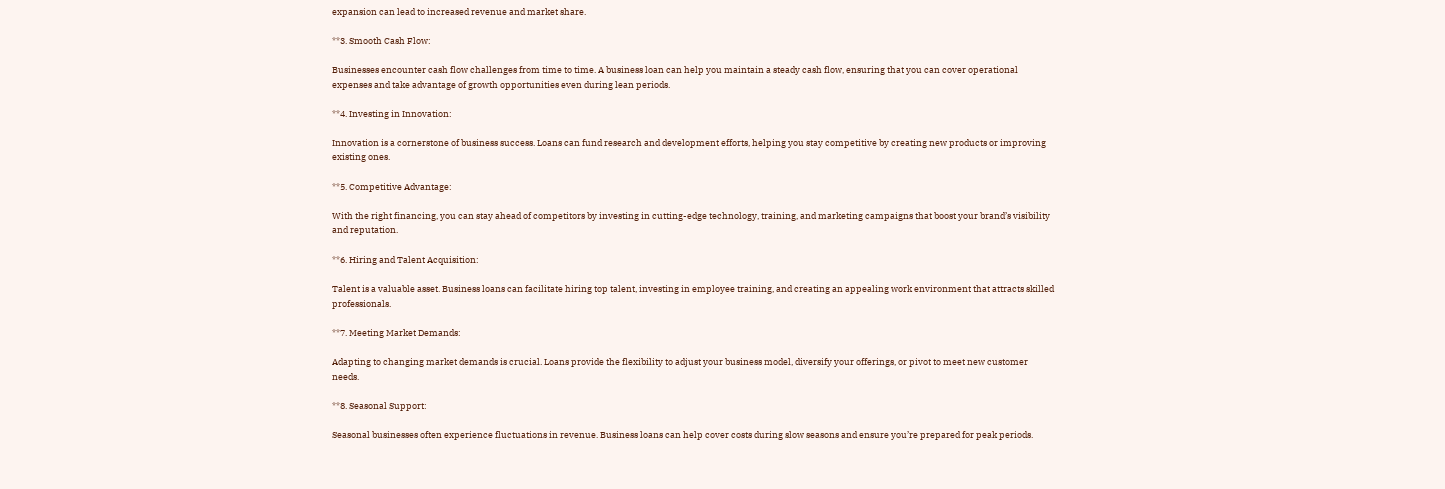expansion can lead to increased revenue and market share.

**3. Smooth Cash Flow:

Businesses encounter cash flow challenges from time to time. A business loan can help you maintain a steady cash flow, ensuring that you can cover operational expenses and take advantage of growth opportunities even during lean periods.

**4. Investing in Innovation:

Innovation is a cornerstone of business success. Loans can fund research and development efforts, helping you stay competitive by creating new products or improving existing ones.

**5. Competitive Advantage:

With the right financing, you can stay ahead of competitors by investing in cutting-edge technology, training, and marketing campaigns that boost your brand’s visibility and reputation.

**6. Hiring and Talent Acquisition:

Talent is a valuable asset. Business loans can facilitate hiring top talent, investing in employee training, and creating an appealing work environment that attracts skilled professionals.

**7. Meeting Market Demands:

Adapting to changing market demands is crucial. Loans provide the flexibility to adjust your business model, diversify your offerings, or pivot to meet new customer needs.

**8. Seasonal Support:

Seasonal businesses often experience fluctuations in revenue. Business loans can help cover costs during slow seasons and ensure you’re prepared for peak periods.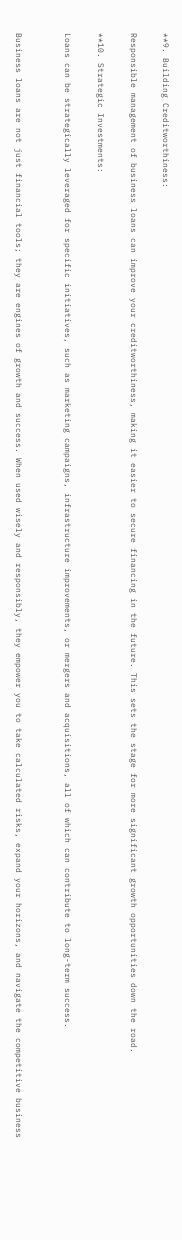**9. Building Creditworthiness:

Responsible management of business loans can improve your creditworthiness, making it easier to secure financing in the future. This sets the stage for more significant growth opportunities down the road.

**10. Strategic Investments:

Loans can be strategically leveraged for specific initiatives, such as marketing campaigns, infrastructure improvements, or mergers and acquisitions, all of which can contribute to long-term success.


Business loans are not just financial tools; they are engines of growth and success. When used wisely and responsibly, they empower you to take calculated risks, expand your horizons, and navigate the competitive business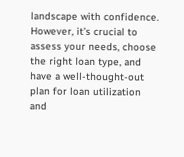landscape with confidence. However, it’s crucial to assess your needs, choose the right loan type, and have a well-thought-out plan for loan utilization and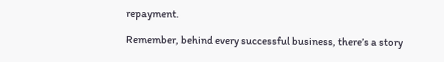repayment.

Remember, behind every successful business, there’s a story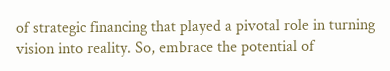of strategic financing that played a pivotal role in turning vision into reality. So, embrace the potential of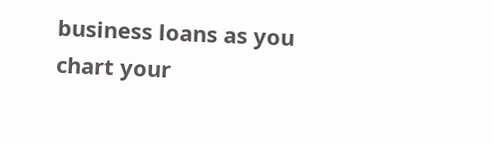business loans as you chart your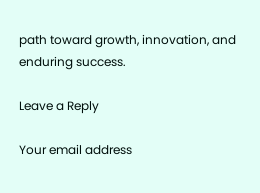path toward growth, innovation, and enduring success.

Leave a Reply

Your email address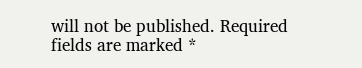will not be published. Required fields are marked *